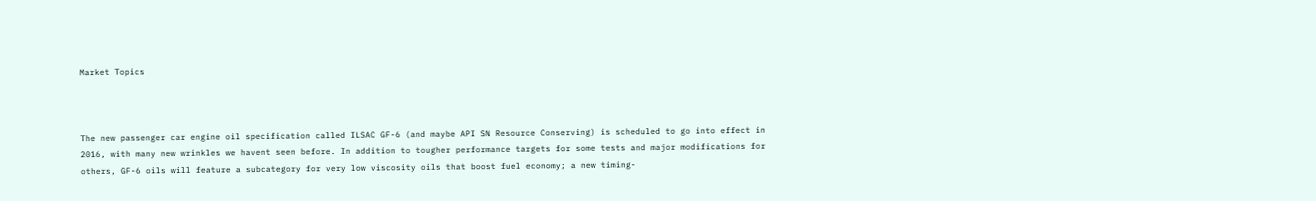Market Topics



The new passenger car engine oil specification called ILSAC GF-6 (and maybe API SN Resource Conserving) is scheduled to go into effect in 2016, with many new wrinkles we havent seen before. In addition to tougher performance targets for some tests and major modifications for others, GF-6 oils will feature a subcategory for very low viscosity oils that boost fuel economy; a new timing-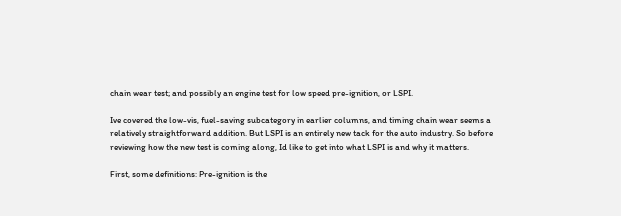chain wear test; and possibly an engine test for low speed pre-ignition, or LSPI.

Ive covered the low-vis, fuel-saving subcategory in earlier columns, and timing chain wear seems a relatively straightforward addition. But LSPI is an entirely new tack for the auto industry. So before reviewing how the new test is coming along, Id like to get into what LSPI is and why it matters.

First, some definitions: Pre-ignition is the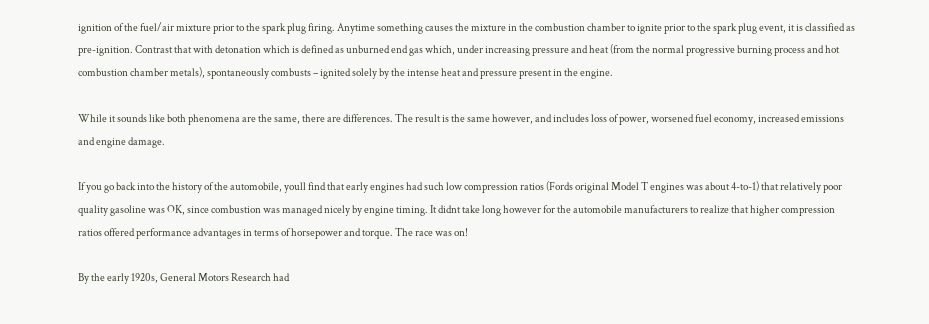ignition of the fuel/air mixture prior to the spark plug firing. Anytime something causes the mixture in the combustion chamber to ignite prior to the spark plug event, it is classified as pre-ignition. Contrast that with detonation which is defined as unburned end gas which, under increasing pressure and heat (from the normal progressive burning process and hot combustion chamber metals), spontaneously combusts – ignited solely by the intense heat and pressure present in the engine.

While it sounds like both phenomena are the same, there are differences. The result is the same however, and includes loss of power, worsened fuel economy, increased emissions and engine damage.

If you go back into the history of the automobile, youll find that early engines had such low compression ratios (Fords original Model T engines was about 4-to-1) that relatively poor quality gasoline was OK, since combustion was managed nicely by engine timing. It didnt take long however for the automobile manufacturers to realize that higher compression ratios offered performance advantages in terms of horsepower and torque. The race was on!

By the early 1920s, General Motors Research had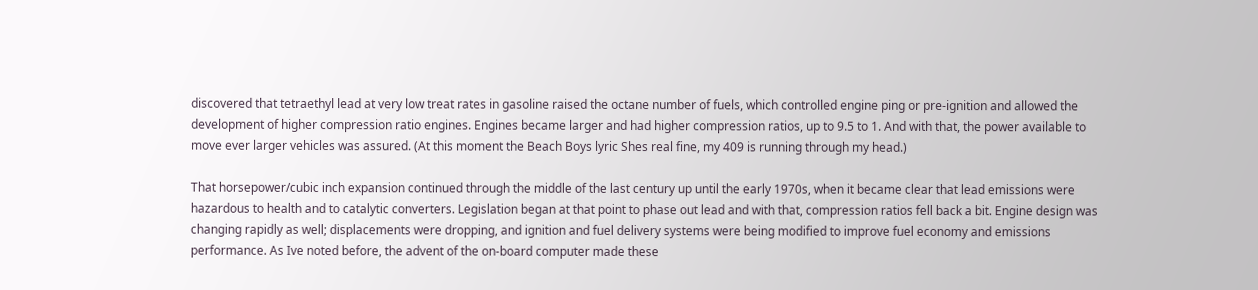discovered that tetraethyl lead at very low treat rates in gasoline raised the octane number of fuels, which controlled engine ping or pre-ignition and allowed the development of higher compression ratio engines. Engines became larger and had higher compression ratios, up to 9.5 to 1. And with that, the power available to move ever larger vehicles was assured. (At this moment the Beach Boys lyric Shes real fine, my 409 is running through my head.)

That horsepower/cubic inch expansion continued through the middle of the last century up until the early 1970s, when it became clear that lead emissions were hazardous to health and to catalytic converters. Legislation began at that point to phase out lead and with that, compression ratios fell back a bit. Engine design was changing rapidly as well; displacements were dropping, and ignition and fuel delivery systems were being modified to improve fuel economy and emissions performance. As Ive noted before, the advent of the on-board computer made these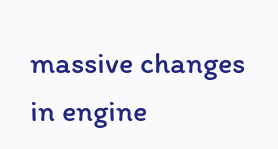massive changes in engine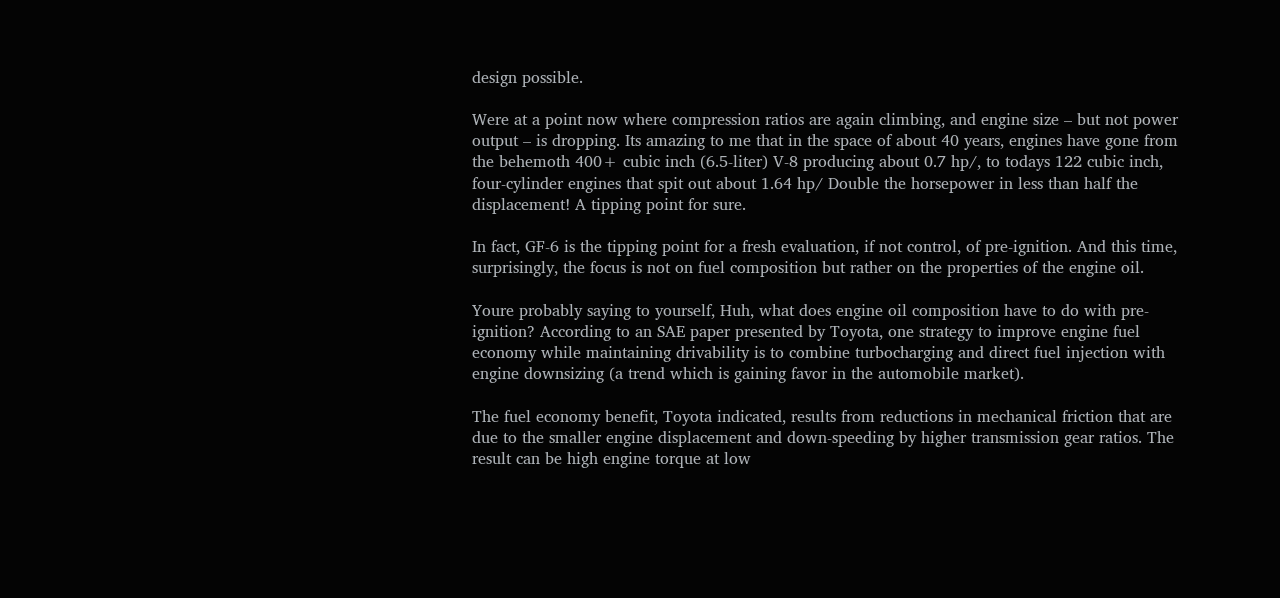design possible.

Were at a point now where compression ratios are again climbing, and engine size – but not power output – is dropping. Its amazing to me that in the space of about 40 years, engines have gone from the behemoth 400+ cubic inch (6.5-liter) V-8 producing about 0.7 hp/, to todays 122 cubic inch, four-cylinder engines that spit out about 1.64 hp/ Double the horsepower in less than half the displacement! A tipping point for sure.

In fact, GF-6 is the tipping point for a fresh evaluation, if not control, of pre-ignition. And this time, surprisingly, the focus is not on fuel composition but rather on the properties of the engine oil.

Youre probably saying to yourself, Huh, what does engine oil composition have to do with pre-ignition? According to an SAE paper presented by Toyota, one strategy to improve engine fuel economy while maintaining drivability is to combine turbocharging and direct fuel injection with engine downsizing (a trend which is gaining favor in the automobile market).

The fuel economy benefit, Toyota indicated, results from reductions in mechanical friction that are due to the smaller engine displacement and down-speeding by higher transmission gear ratios. The result can be high engine torque at low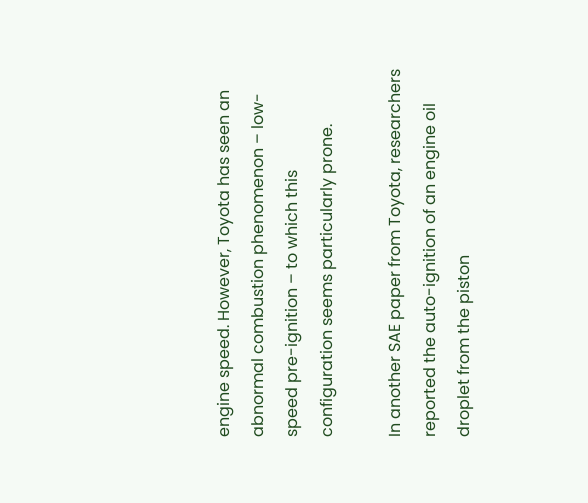engine speed. However, Toyota has seen an abnormal combustion phenomenon – low-speed pre-ignition – to which this configuration seems particularly prone.

In another SAE paper from Toyota, researchers reported the auto-ignition of an engine oil droplet from the piston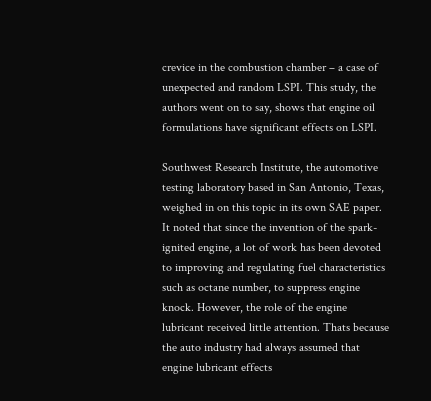crevice in the combustion chamber – a case of unexpected and random LSPI. This study, the authors went on to say, shows that engine oil formulations have significant effects on LSPI.

Southwest Research Institute, the automotive testing laboratory based in San Antonio, Texas, weighed in on this topic in its own SAE paper. It noted that since the invention of the spark-ignited engine, a lot of work has been devoted to improving and regulating fuel characteristics such as octane number, to suppress engine knock. However, the role of the engine lubricant received little attention. Thats because the auto industry had always assumed that engine lubricant effects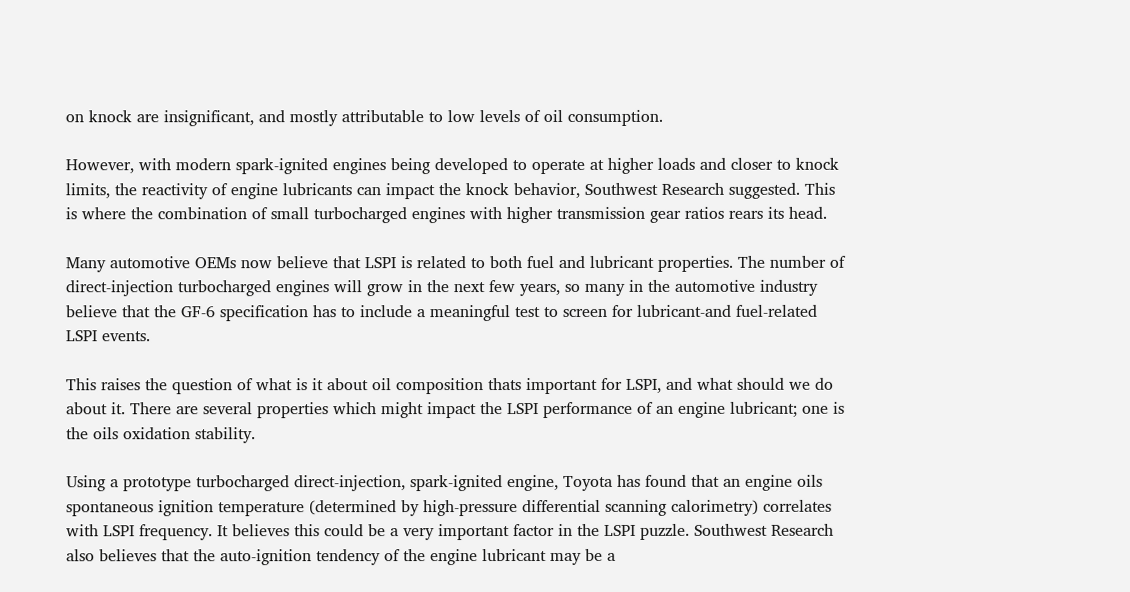on knock are insignificant, and mostly attributable to low levels of oil consumption.

However, with modern spark-ignited engines being developed to operate at higher loads and closer to knock limits, the reactivity of engine lubricants can impact the knock behavior, Southwest Research suggested. This is where the combination of small turbocharged engines with higher transmission gear ratios rears its head.

Many automotive OEMs now believe that LSPI is related to both fuel and lubricant properties. The number of direct-injection turbocharged engines will grow in the next few years, so many in the automotive industry believe that the GF-6 specification has to include a meaningful test to screen for lubricant-and fuel-related LSPI events.

This raises the question of what is it about oil composition thats important for LSPI, and what should we do about it. There are several properties which might impact the LSPI performance of an engine lubricant; one is the oils oxidation stability.

Using a prototype turbocharged direct-injection, spark-ignited engine, Toyota has found that an engine oils spontaneous ignition temperature (determined by high-pressure differential scanning calorimetry) correlates with LSPI frequency. It believes this could be a very important factor in the LSPI puzzle. Southwest Research also believes that the auto-ignition tendency of the engine lubricant may be a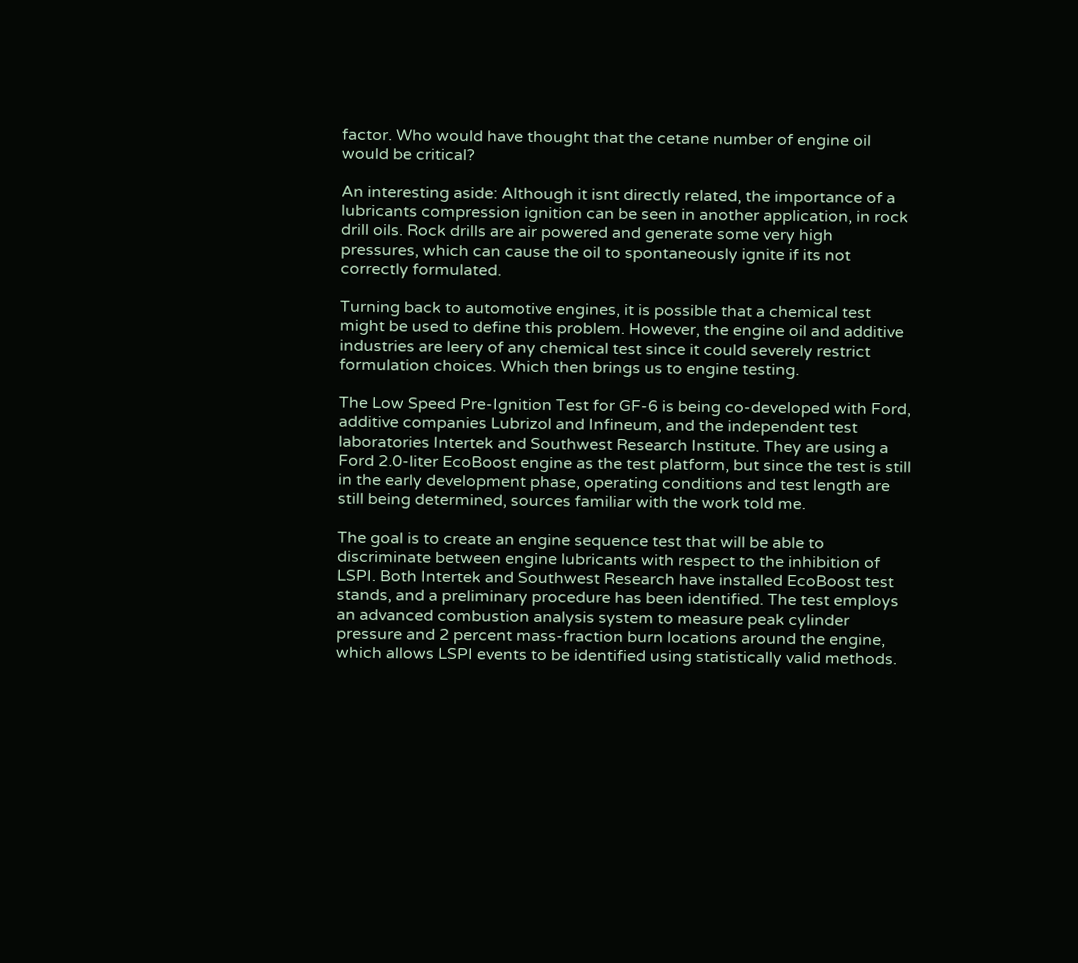factor. Who would have thought that the cetane number of engine oil would be critical?

An interesting aside: Although it isnt directly related, the importance of a lubricants compression ignition can be seen in another application, in rock drill oils. Rock drills are air powered and generate some very high pressures, which can cause the oil to spontaneously ignite if its not correctly formulated.

Turning back to automotive engines, it is possible that a chemical test might be used to define this problem. However, the engine oil and additive industries are leery of any chemical test since it could severely restrict formulation choices. Which then brings us to engine testing.

The Low Speed Pre-Ignition Test for GF-6 is being co-developed with Ford, additive companies Lubrizol and Infineum, and the independent test laboratories Intertek and Southwest Research Institute. They are using a Ford 2.0-liter EcoBoost engine as the test platform, but since the test is still in the early development phase, operating conditions and test length are still being determined, sources familiar with the work told me.

The goal is to create an engine sequence test that will be able to discriminate between engine lubricants with respect to the inhibition of LSPI. Both Intertek and Southwest Research have installed EcoBoost test stands, and a preliminary procedure has been identified. The test employs an advanced combustion analysis system to measure peak cylinder pressure and 2 percent mass-fraction burn locations around the engine, which allows LSPI events to be identified using statistically valid methods.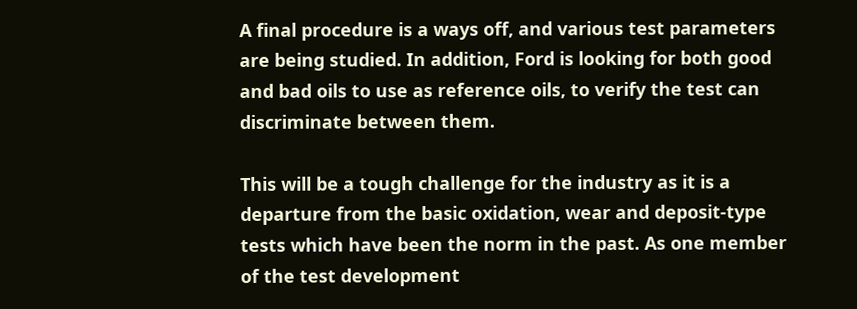A final procedure is a ways off, and various test parameters are being studied. In addition, Ford is looking for both good and bad oils to use as reference oils, to verify the test can discriminate between them.

This will be a tough challenge for the industry as it is a departure from the basic oxidation, wear and deposit-type tests which have been the norm in the past. As one member of the test development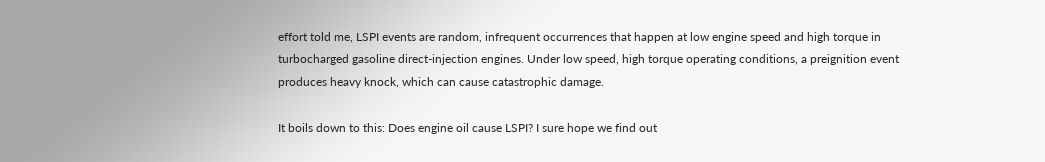effort told me, LSPI events are random, infrequent occurrences that happen at low engine speed and high torque in turbocharged gasoline direct-injection engines. Under low speed, high torque operating conditions, a preignition event produces heavy knock, which can cause catastrophic damage.

It boils down to this: Does engine oil cause LSPI? I sure hope we find out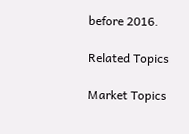before 2016.

Related Topics

Market Topics